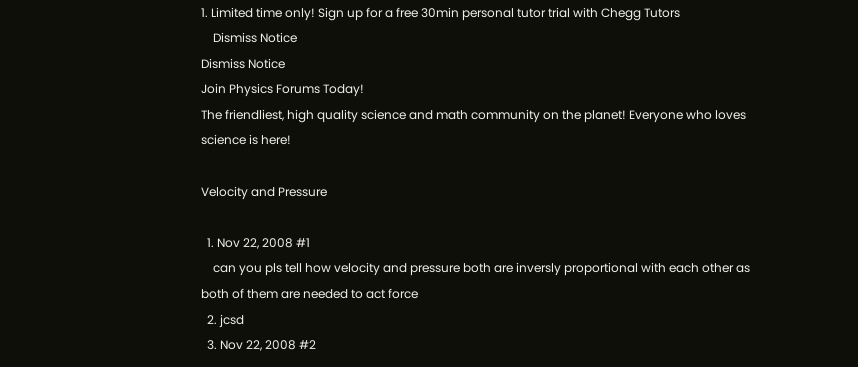1. Limited time only! Sign up for a free 30min personal tutor trial with Chegg Tutors
    Dismiss Notice
Dismiss Notice
Join Physics Forums Today!
The friendliest, high quality science and math community on the planet! Everyone who loves science is here!

Velocity and Pressure

  1. Nov 22, 2008 #1
    can you pls tell how velocity and pressure both are inversly proportional with each other as both of them are needed to act force
  2. jcsd
  3. Nov 22, 2008 #2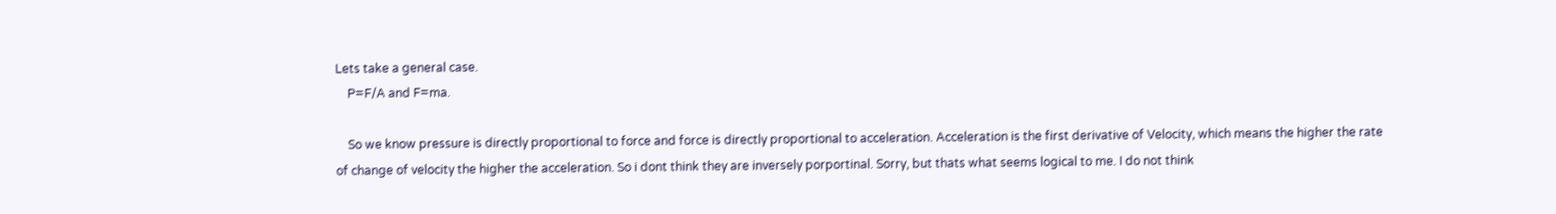Lets take a general case.
    P=F/A and F=ma.

    So we know pressure is directly proportional to force and force is directly proportional to acceleration. Acceleration is the first derivative of Velocity, which means the higher the rate of change of velocity the higher the acceleration. So i dont think they are inversely porportinal. Sorry, but thats what seems logical to me. I do not think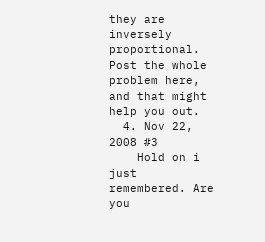they are inversely proportional. Post the whole problem here, and that might help you out.
  4. Nov 22, 2008 #3
    Hold on i just remembered. Are you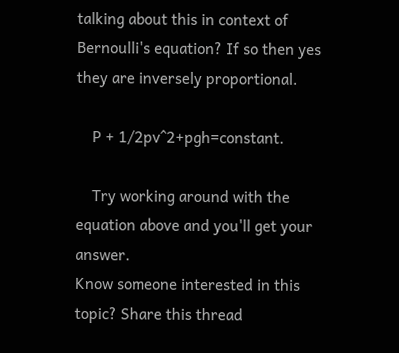talking about this in context of Bernoulli's equation? If so then yes they are inversely proportional.

    P + 1/2pv^2+pgh=constant.

    Try working around with the equation above and you'll get your answer.
Know someone interested in this topic? Share this thread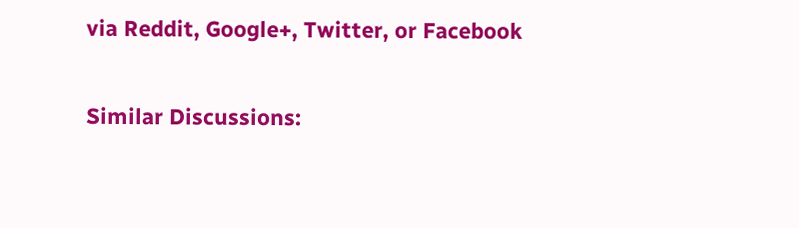via Reddit, Google+, Twitter, or Facebook

Similar Discussions: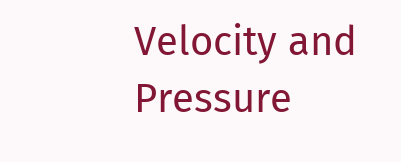Velocity and Pressure